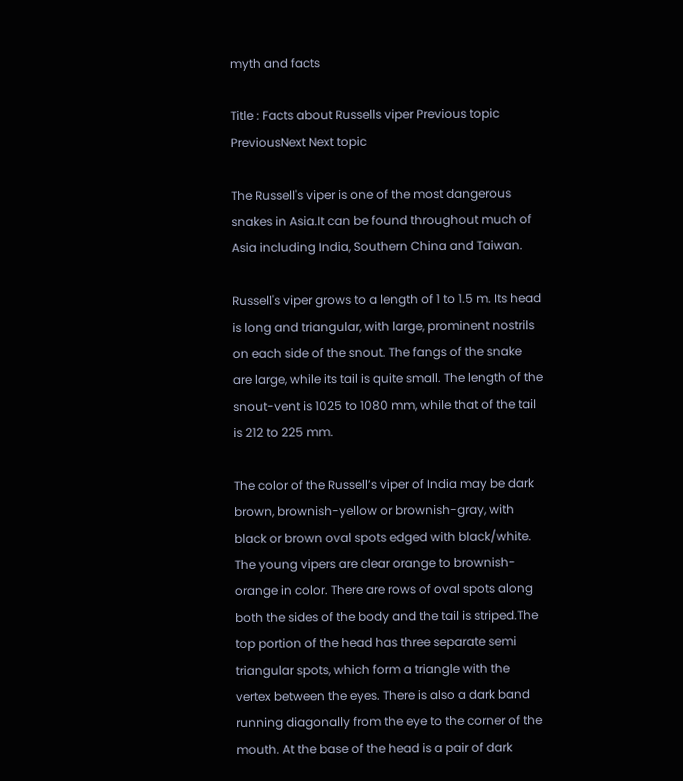myth and facts

Title : Facts about Russells viper Previous topic PreviousNext Next topic

The Russell's viper is one of the most dangerous snakes in Asia.It can be found throughout much of Asia including India, Southern China and Taiwan.

Russell's viper grows to a length of 1 to 1.5 m. Its head is long and triangular, with large, prominent nostrils on each side of the snout. The fangs of the snake are large, while its tail is quite small. The length of the snout-vent is 1025 to 1080 mm, while that of the tail is 212 to 225 mm.

The color of the Russell’s viper of India may be dark brown, brownish-yellow or brownish-gray, with black or brown oval spots edged with black/white. The young vipers are clear orange to brownish-orange in color. There are rows of oval spots along both the sides of the body and the tail is striped.The top portion of the head has three separate semi triangular spots, which form a triangle with the vertex between the eyes. There is also a dark band running diagonally from the eye to the corner of the mouth. At the base of the head is a pair of dark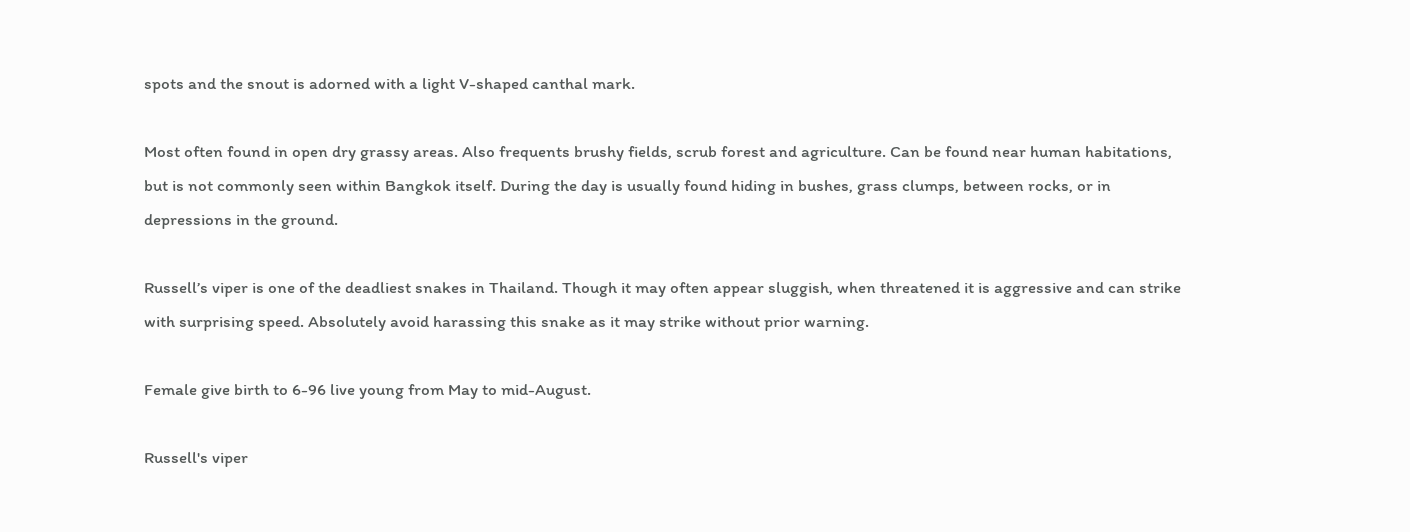spots and the snout is adorned with a light V-shaped canthal mark.

Most often found in open dry grassy areas. Also frequents brushy fields, scrub forest and agriculture. Can be found near human habitations, but is not commonly seen within Bangkok itself. During the day is usually found hiding in bushes, grass clumps, between rocks, or in depressions in the ground.

Russell’s viper is one of the deadliest snakes in Thailand. Though it may often appear sluggish, when threatened it is aggressive and can strike with surprising speed. Absolutely avoid harassing this snake as it may strike without prior warning.

Female give birth to 6-96 live young from May to mid-August.

Russell's viper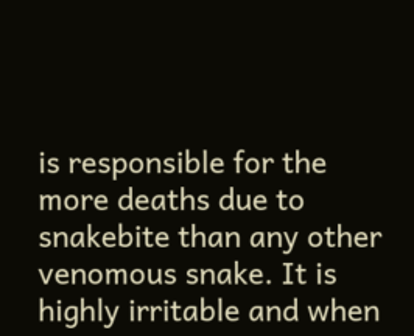is responsible for the more deaths due to snakebite than any other venomous snake. It is highly irritable and when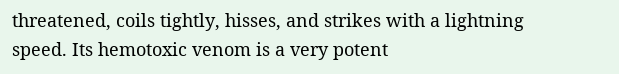threatened, coils tightly, hisses, and strikes with a lightning speed. Its hemotoxic venom is a very potent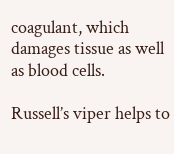coagulant, which damages tissue as well as blood cells.

Russell’s viper helps to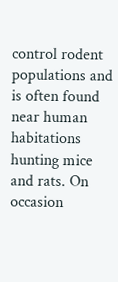control rodent populations and is often found near human habitations hunting mice and rats. On occasion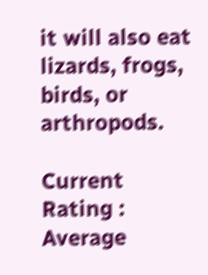it will also eat lizards, frogs, birds, or arthropods.

Current Rating : Average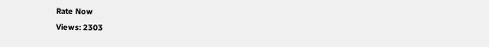Rate Now
Views: 2303